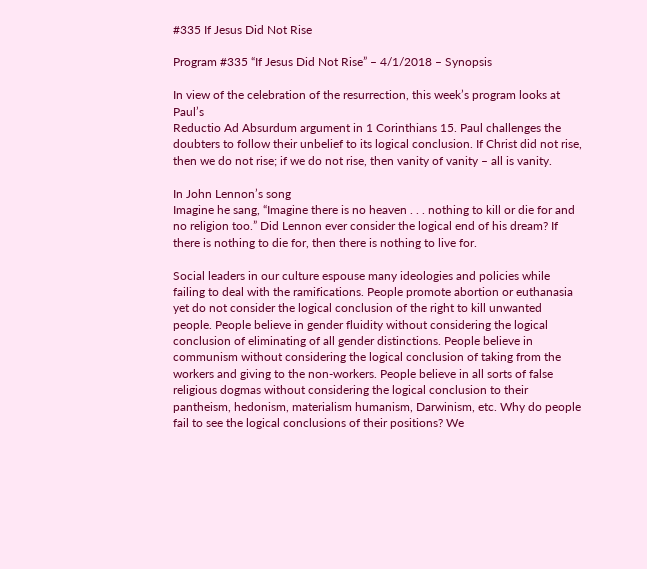#335 If Jesus Did Not Rise

Program #335 “If Jesus Did Not Rise” – 4/1/2018 – Synopsis

In view of the celebration of the resurrection, this week’s program looks at Paul’s
Reductio Ad Absurdum argument in 1 Corinthians 15. Paul challenges the doubters to follow their unbelief to its logical conclusion. If Christ did not rise, then we do not rise; if we do not rise, then vanity of vanity – all is vanity.

In John Lennon’s song
Imagine he sang, “Imagine there is no heaven . . . nothing to kill or die for and no religion too.” Did Lennon ever consider the logical end of his dream? If there is nothing to die for, then there is nothing to live for.

Social leaders in our culture espouse many ideologies and policies while failing to deal with the ramifications. People promote abortion or euthanasia yet do not consider the logical conclusion of the right to kill unwanted people. People believe in gender fluidity without considering the logical conclusion of eliminating of all gender distinctions. People believe in communism without considering the logical conclusion of taking from the workers and giving to the non-workers. People believe in all sorts of false religious dogmas without considering the logical conclusion to their pantheism, hedonism, materialism humanism, Darwinism, etc. Why do people fail to see the logical conclusions of their positions? We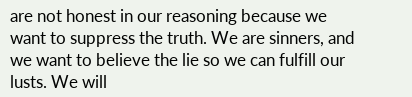are not honest in our reasoning because we want to suppress the truth. We are sinners, and we want to believe the lie so we can fulfill our lusts. We will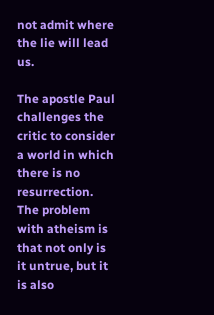not admit where the lie will lead us.

The apostle Paul challenges the critic to consider a world in which there is no resurrection. The problem with atheism is that not only is it untrue, but it is also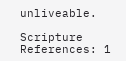unliveable.

Scripture References: 1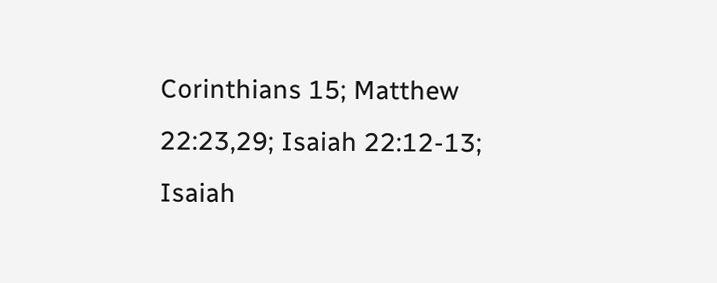Corinthians 15; Matthew 22:23,29; Isaiah 22:12-13; Isaiah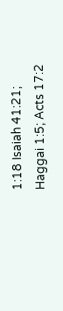1:18 Isaiah 41:21;
Haggai 1:5; Acts 17:2